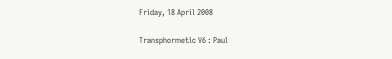Friday, 18 April 2008

Transphormetic V6 : Paul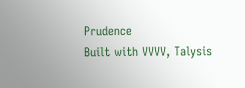Prudence
Built with VVVV, Talysis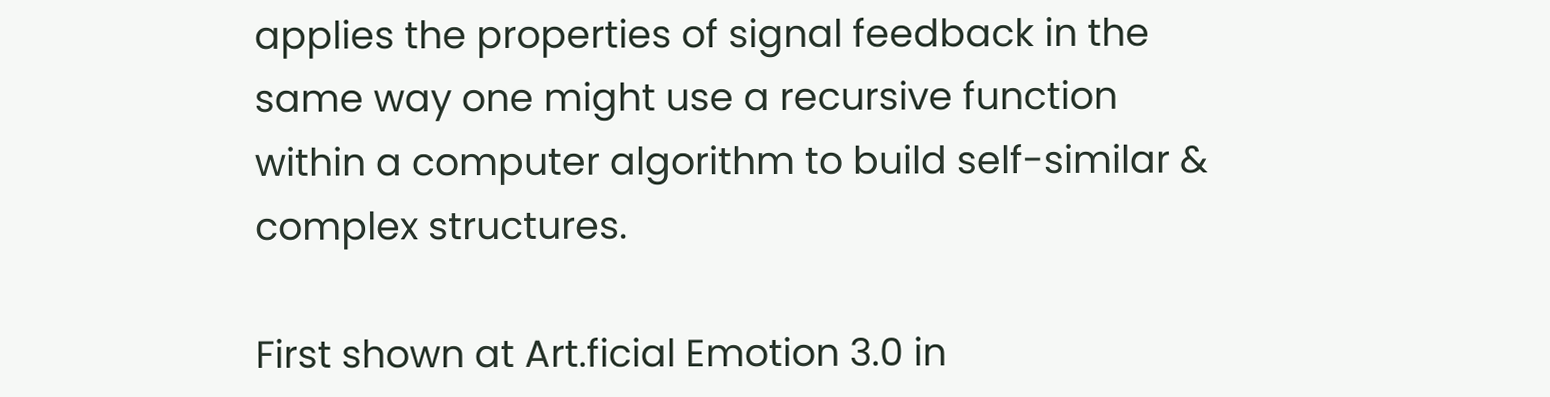applies the properties of signal feedback in the same way one might use a recursive function within a computer algorithm to build self-similar & complex structures.

First shown at Art.ficial Emotion 3.0 in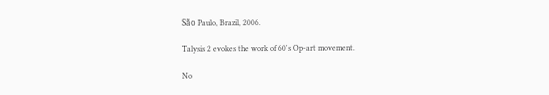São Paulo, Brazil, 2006.

Talysis 2 evokes the work of 60's Op-art movement.

No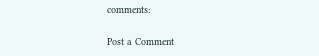comments:

Post a Comment